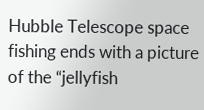Hubble Telescope space fishing ends with a picture of the “jellyfish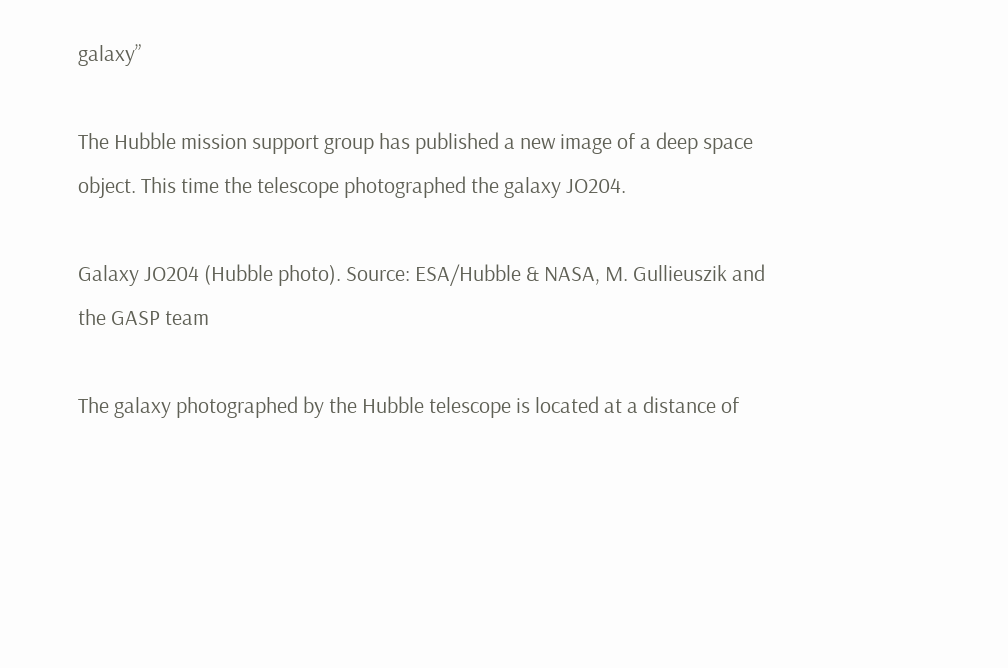galaxy”

The Hubble mission support group has published a new image of a deep space object. This time the telescope photographed the galaxy JO204.

Galaxy JO204 (Hubble photo). Source: ESA/Hubble & NASA, M. Gullieuszik and the GASP team

The galaxy photographed by the Hubble telescope is located at a distance of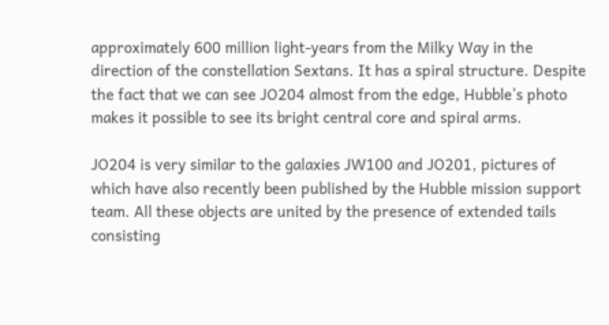approximately 600 million light-years from the Milky Way in the direction of the constellation Sextans. It has a spiral structure. Despite the fact that we can see JO204 almost from the edge, Hubble’s photo makes it possible to see its bright central core and spiral arms.

JO204 is very similar to the galaxies JW100 and JO201, pictures of which have also recently been published by the Hubble mission support team. All these objects are united by the presence of extended tails consisting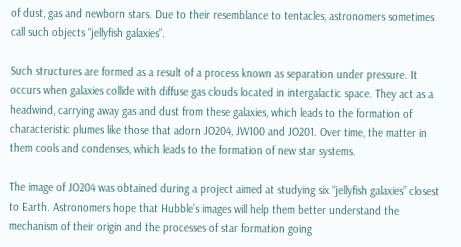of dust, gas and newborn stars. Due to their resemblance to tentacles, astronomers sometimes call such objects “jellyfish galaxies”.

Such structures are formed as a result of a process known as separation under pressure. It occurs when galaxies collide with diffuse gas clouds located in intergalactic space. They act as a headwind, carrying away gas and dust from these galaxies, which leads to the formation of characteristic plumes like those that adorn JO204, JW100 and JO201. Over time, the matter in them cools and condenses, which leads to the formation of new star systems.

The image of JO204 was obtained during a project aimed at studying six “jellyfish galaxies” closest to Earth. Astronomers hope that Hubble’s images will help them better understand the mechanism of their origin and the processes of star formation going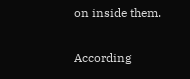on inside them.

According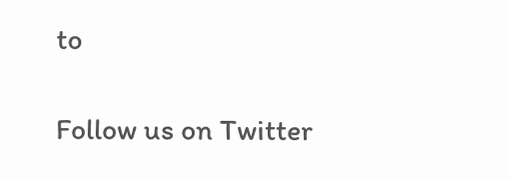to

Follow us on Twitter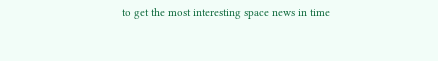to get the most interesting space news in time